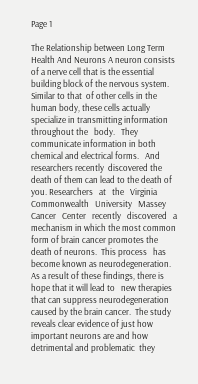Page 1

The Relationship between Long Term Health And Neurons A neuron consists of a nerve cell that is the essential building block of the nervous system.  Similar to that  of other cells in the human body, these cells actually specialize in transmitting information throughout the   body.   They communicate information in both chemical and electrical forms.   And researchers recently  discovered the death of them can lead to the death of you. Researchers   at   the   Virginia   Commonwealth   University   Massey   Cancer   Center   recently   discovered   a  mechanism in which the most common form of brain cancer promotes the death of neurons.  This process   has become known as neurodegeneration.  As a result of these findings, there is hope that it will lead to   new therapies that can suppress neurodegeneration caused by the brain cancer.  The study reveals clear evidence of just how important neurons are and how detrimental and problematic  they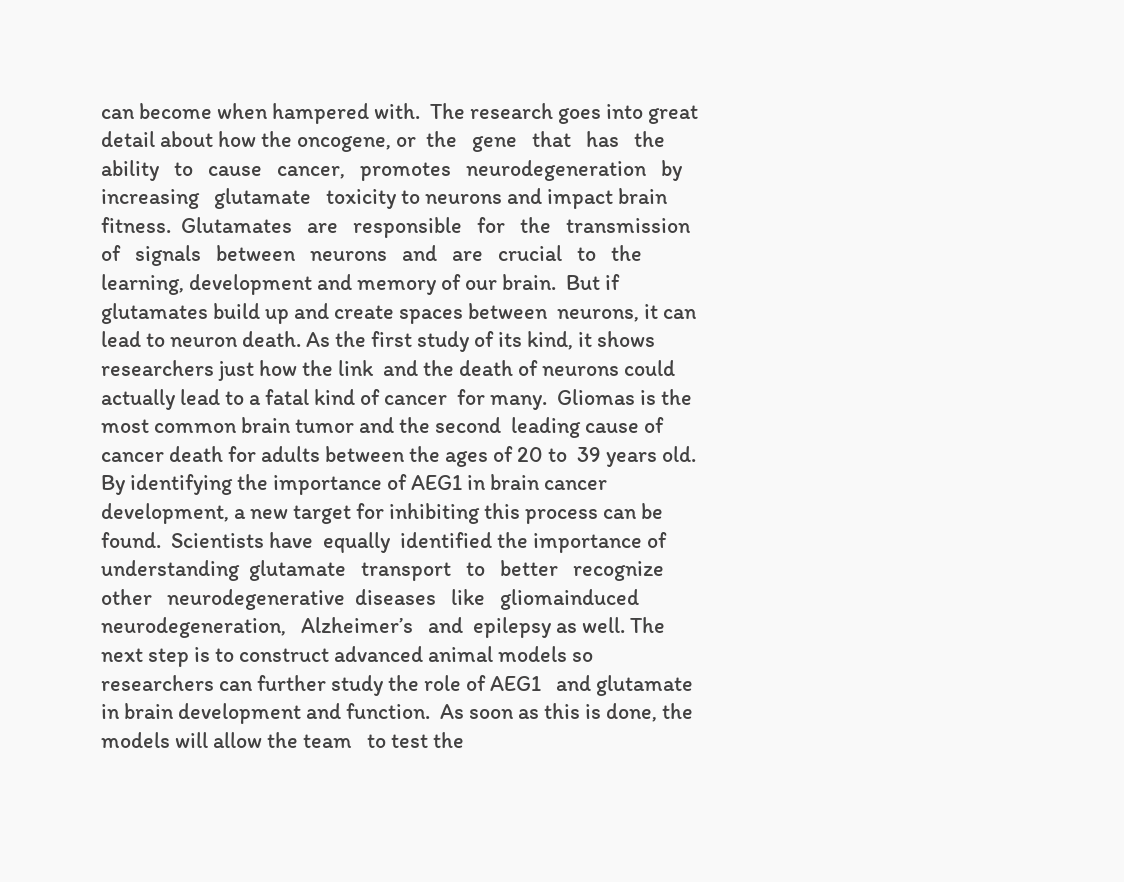can become when hampered with.  The research goes into great detail about how the oncogene, or  the   gene   that   has   the   ability   to   cause   cancer,   promotes   neurodegeneration   by   increasing   glutamate   toxicity to neurons and impact brain fitness.  Glutamates   are   responsible   for   the   transmission   of   signals   between   neurons   and   are   crucial   to   the  learning, development and memory of our brain.  But if glutamates build up and create spaces between  neurons, it can lead to neuron death. As the first study of its kind, it shows researchers just how the link  and the death of neurons could actually lead to a fatal kind of cancer  for many.  Gliomas is the most common brain tumor and the second  leading cause of cancer death for adults between the ages of 20 to  39 years old.  By identifying the importance of AEG1 in brain cancer  development, a new target for inhibiting this process can be found.  Scientists have  equally  identified the importance of understanding  glutamate   transport   to   better   recognize   other   neurodegenerative  diseases   like   gliomainduced   neurodegeneration,   Alzheimer’s   and  epilepsy as well. The next step is to construct advanced animal models so researchers can further study the role of AEG1   and glutamate in brain development and function.  As soon as this is done, the models will allow the team   to test the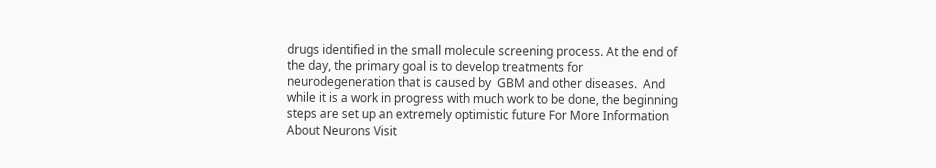drugs identified in the small molecule screening process. At the end of the day, the primary goal is to develop treatments for neurodegeneration that is caused by  GBM and other diseases.  And while it is a work in progress with much work to be done, the beginning  steps are set up an extremely optimistic future For More Information About Neurons Visit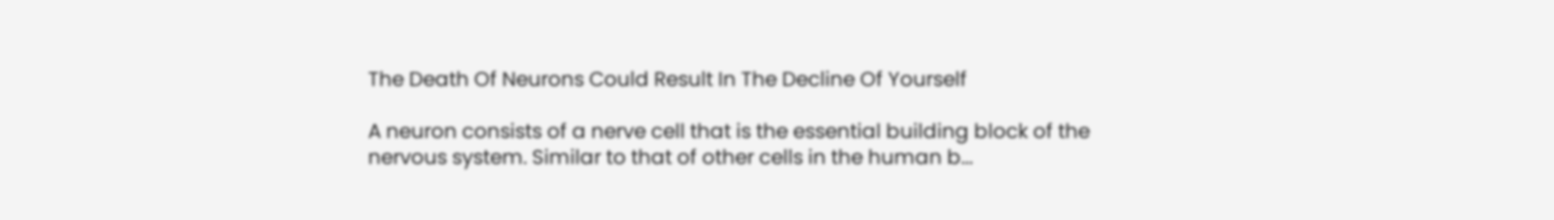The Death Of Neurons Could Result In The Decline Of Yourself

A neuron consists of a nerve cell that is the essential building block of the nervous system. Similar to that of other cells in the human b...